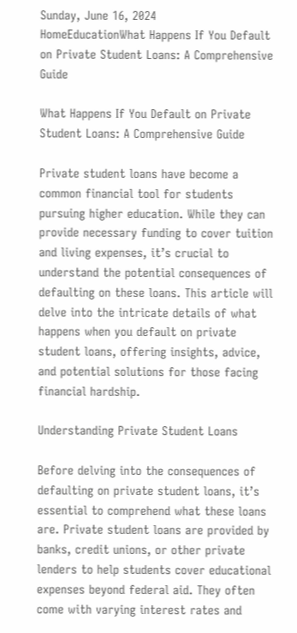Sunday, June 16, 2024
HomeEducationWhat Happens If You Default on Private Student Loans: A Comprehensive Guide

What Happens If You Default on Private Student Loans: A Comprehensive Guide

Private student loans have become a common financial tool for students pursuing higher education. While they can provide necessary funding to cover tuition and living expenses, it’s crucial to understand the potential consequences of defaulting on these loans. This article will delve into the intricate details of what happens when you default on private student loans, offering insights, advice, and potential solutions for those facing financial hardship.

Understanding Private Student Loans

Before delving into the consequences of defaulting on private student loans, it’s essential to comprehend what these loans are. Private student loans are provided by banks, credit unions, or other private lenders to help students cover educational expenses beyond federal aid. They often come with varying interest rates and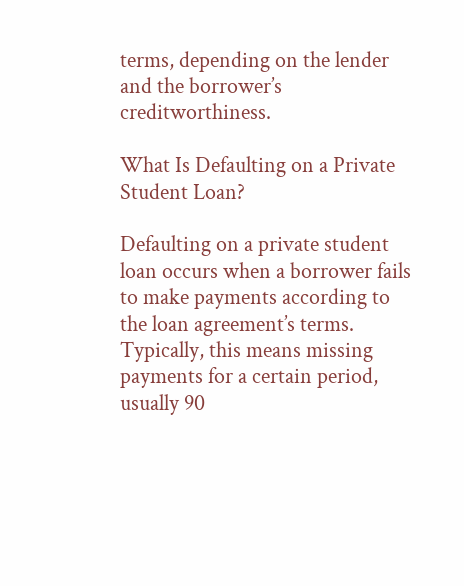terms, depending on the lender and the borrower’s creditworthiness.

What Is Defaulting on a Private Student Loan?

Defaulting on a private student loan occurs when a borrower fails to make payments according to the loan agreement’s terms. Typically, this means missing payments for a certain period, usually 90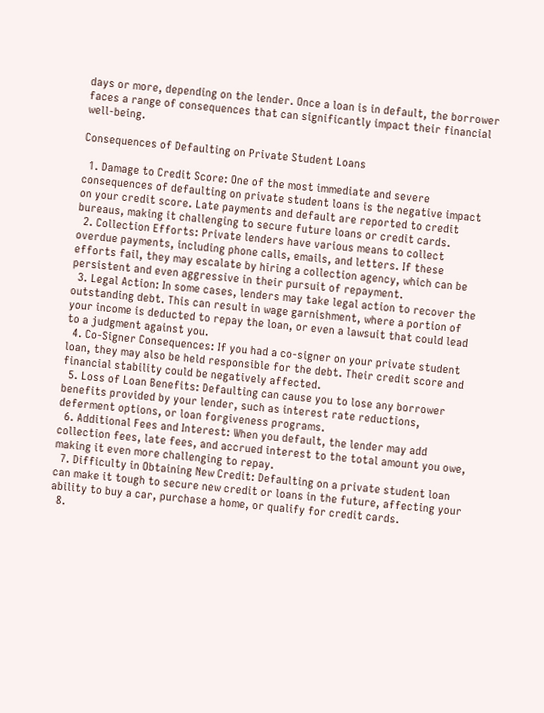days or more, depending on the lender. Once a loan is in default, the borrower faces a range of consequences that can significantly impact their financial well-being.

Consequences of Defaulting on Private Student Loans

  1. Damage to Credit Score: One of the most immediate and severe consequences of defaulting on private student loans is the negative impact on your credit score. Late payments and default are reported to credit bureaus, making it challenging to secure future loans or credit cards.
  2. Collection Efforts: Private lenders have various means to collect overdue payments, including phone calls, emails, and letters. If these efforts fail, they may escalate by hiring a collection agency, which can be persistent and even aggressive in their pursuit of repayment.
  3. Legal Action: In some cases, lenders may take legal action to recover the outstanding debt. This can result in wage garnishment, where a portion of your income is deducted to repay the loan, or even a lawsuit that could lead to a judgment against you.
  4. Co-Signer Consequences: If you had a co-signer on your private student loan, they may also be held responsible for the debt. Their credit score and financial stability could be negatively affected.
  5. Loss of Loan Benefits: Defaulting can cause you to lose any borrower benefits provided by your lender, such as interest rate reductions, deferment options, or loan forgiveness programs.
  6. Additional Fees and Interest: When you default, the lender may add collection fees, late fees, and accrued interest to the total amount you owe, making it even more challenging to repay.
  7. Difficulty in Obtaining New Credit: Defaulting on a private student loan can make it tough to secure new credit or loans in the future, affecting your ability to buy a car, purchase a home, or qualify for credit cards.
  8.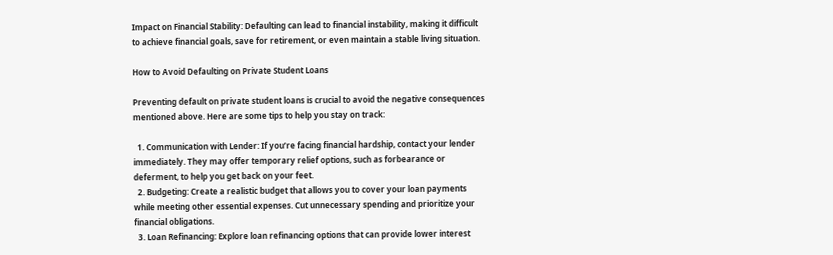Impact on Financial Stability: Defaulting can lead to financial instability, making it difficult to achieve financial goals, save for retirement, or even maintain a stable living situation.

How to Avoid Defaulting on Private Student Loans

Preventing default on private student loans is crucial to avoid the negative consequences mentioned above. Here are some tips to help you stay on track:

  1. Communication with Lender: If you’re facing financial hardship, contact your lender immediately. They may offer temporary relief options, such as forbearance or deferment, to help you get back on your feet.
  2. Budgeting: Create a realistic budget that allows you to cover your loan payments while meeting other essential expenses. Cut unnecessary spending and prioritize your financial obligations.
  3. Loan Refinancing: Explore loan refinancing options that can provide lower interest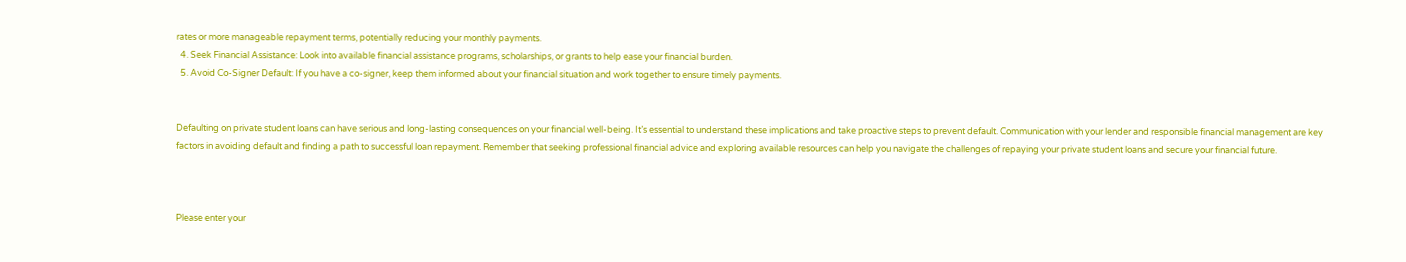rates or more manageable repayment terms, potentially reducing your monthly payments.
  4. Seek Financial Assistance: Look into available financial assistance programs, scholarships, or grants to help ease your financial burden.
  5. Avoid Co-Signer Default: If you have a co-signer, keep them informed about your financial situation and work together to ensure timely payments.


Defaulting on private student loans can have serious and long-lasting consequences on your financial well-being. It’s essential to understand these implications and take proactive steps to prevent default. Communication with your lender and responsible financial management are key factors in avoiding default and finding a path to successful loan repayment. Remember that seeking professional financial advice and exploring available resources can help you navigate the challenges of repaying your private student loans and secure your financial future.



Please enter your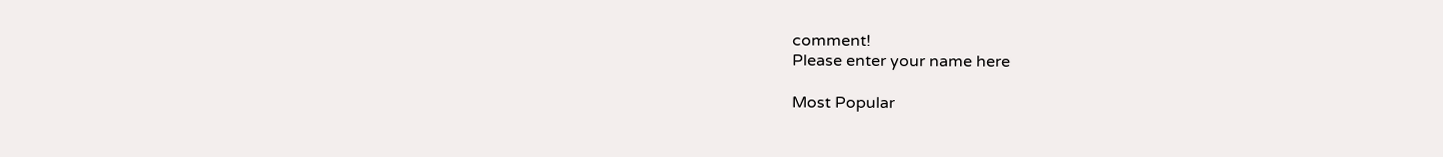comment!
Please enter your name here

Most Popular